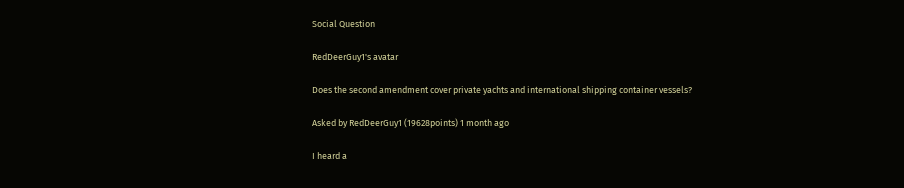Social Question

RedDeerGuy1's avatar

Does the second amendment cover private yachts and international shipping container vessels?

Asked by RedDeerGuy1 (19628points) 1 month ago

I heard a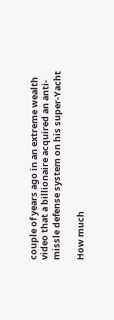couple of years ago in an extreme wealth video that a billionaire acquired an anti-missle defense system on his super-Yacht

How much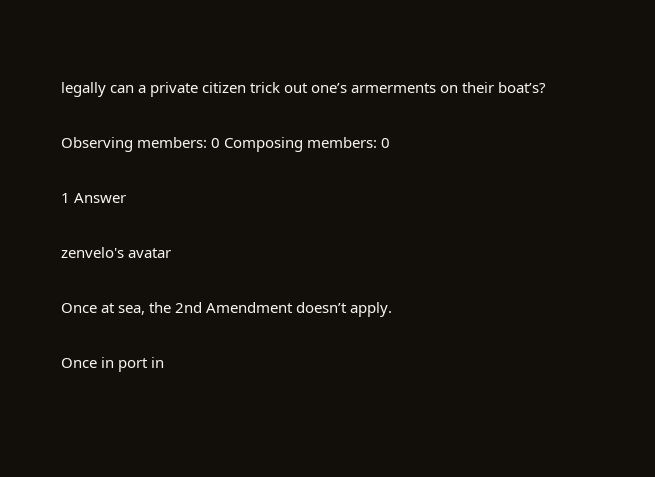legally can a private citizen trick out one’s armerments on their boat’s?

Observing members: 0 Composing members: 0

1 Answer

zenvelo's avatar

Once at sea, the 2nd Amendment doesn’t apply.

Once in port in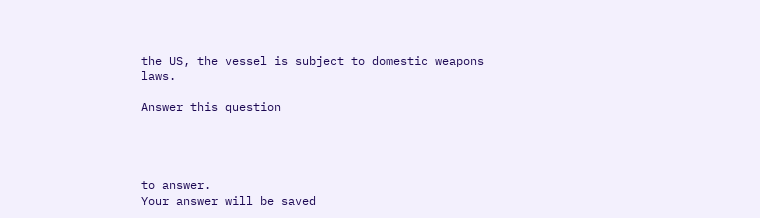the US, the vessel is subject to domestic weapons laws.

Answer this question




to answer.
Your answer will be saved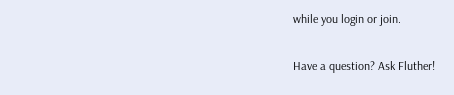while you login or join.

Have a question? Ask Fluther!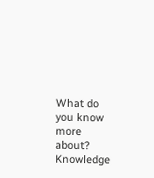What do you know more about?
Knowledge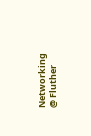Networking @ Fluther